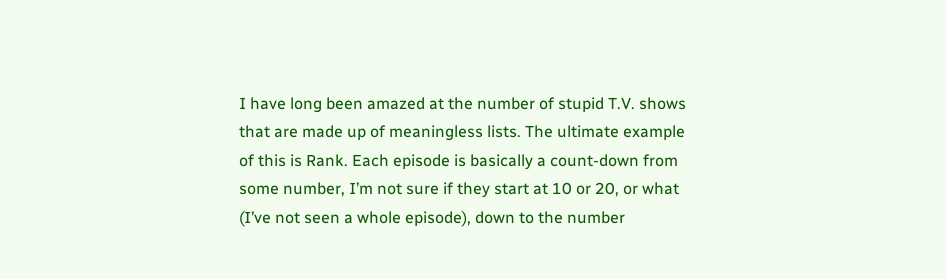I have long been amazed at the number of stupid T.V. shows that are made up of meaningless lists. The ultimate example of this is Rank. Each episode is basically a count-down from some number, I’m not sure if they start at 10 or 20, or what (I’ve not seen a whole episode), down to the number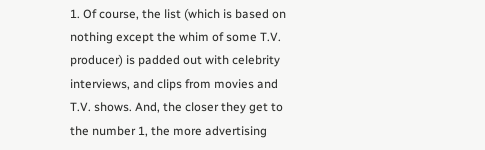1. Of course, the list (which is based on nothing except the whim of some T.V. producer) is padded out with celebrity interviews, and clips from movies and T.V. shows. And, the closer they get to the number 1, the more advertising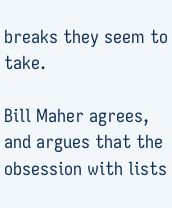breaks they seem to take.

Bill Maher agrees, and argues that the obsession with lists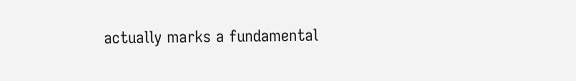actually marks a fundamental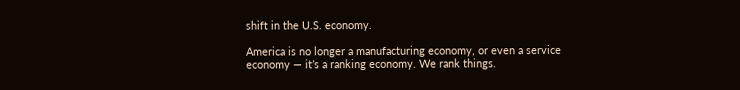shift in the U.S. economy.

America is no longer a manufacturing economy, or even a service economy — it’s a ranking economy. We rank things.